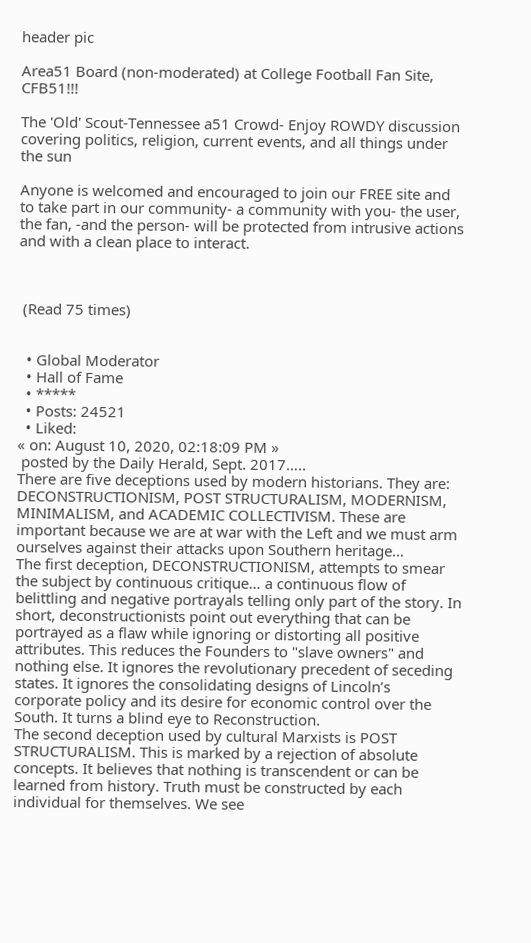header pic

Area51 Board (non-moderated) at College Football Fan Site, CFB51!!!

The 'Old' Scout-Tennessee a51 Crowd- Enjoy ROWDY discussion covering politics, religion, current events, and all things under the sun

Anyone is welcomed and encouraged to join our FREE site and to take part in our community- a community with you- the user, the fan, -and the person- will be protected from intrusive actions and with a clean place to interact.



 (Read 75 times)


  • Global Moderator
  • Hall of Fame
  • *****
  • Posts: 24521
  • Liked:
« on: August 10, 2020, 02:18:09 PM »
 posted by the Daily Herald, Sept. 2017…..
There are five deceptions used by modern historians. They are: DECONSTRUCTIONISM, POST STRUCTURALISM, MODERNISM, MINIMALISM, and ACADEMIC COLLECTIVISM. These are important because we are at war with the Left and we must arm ourselves against their attacks upon Southern heritage…
The first deception, DECONSTRUCTIONISM, attempts to smear the subject by continuous critique… a continuous flow of belittling and negative portrayals telling only part of the story. In short, deconstructionists point out everything that can be portrayed as a flaw while ignoring or distorting all positive attributes. This reduces the Founders to "slave owners" and nothing else. It ignores the revolutionary precedent of seceding states. It ignores the consolidating designs of Lincoln’s corporate policy and its desire for economic control over the South. It turns a blind eye to Reconstruction.
The second deception used by cultural Marxists is POST STRUCTURALISM. This is marked by a rejection of absolute concepts. It believes that nothing is transcendent or can be learned from history. Truth must be constructed by each individual for themselves. We see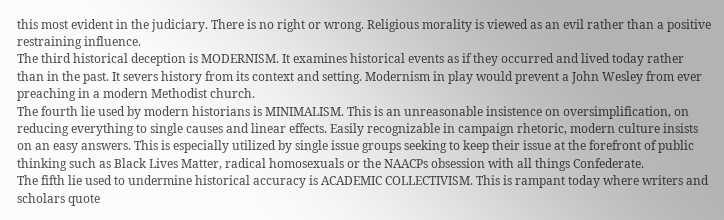this most evident in the judiciary. There is no right or wrong. Religious morality is viewed as an evil rather than a positive restraining influence.
The third historical deception is MODERNISM. It examines historical events as if they occurred and lived today rather than in the past. It severs history from its context and setting. Modernism in play would prevent a John Wesley from ever preaching in a modern Methodist church.
The fourth lie used by modern historians is MINIMALISM. This is an unreasonable insistence on oversimplification, on reducing everything to single causes and linear effects. Easily recognizable in campaign rhetoric, modern culture insists on an easy answers. This is especially utilized by single issue groups seeking to keep their issue at the forefront of public thinking such as Black Lives Matter, radical homosexuals or the NAACPs obsession with all things Confederate.
The fifth lie used to undermine historical accuracy is ACADEMIC COLLECTIVISM. This is rampant today where writers and scholars quote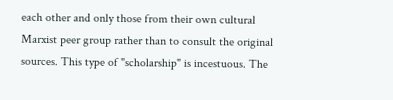each other and only those from their own cultural Marxist peer group rather than to consult the original sources. This type of "scholarship" is incestuous. The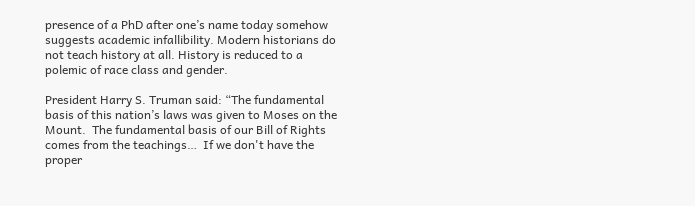presence of a PhD after one’s name today somehow suggests academic infallibility. Modern historians do not teach history at all. History is reduced to a polemic of race class and gender.

President Harry S. Truman said: “The fundamental basis of this nation’s laws was given to Moses on the Mount.  The fundamental basis of our Bill of Rights comes from the teachings…  If we don't have the proper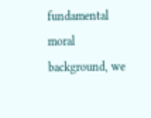fundamental moral background, we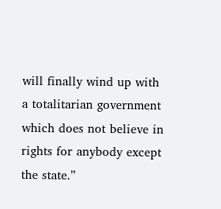will finally wind up with a totalitarian government which does not believe in rights for anybody except the state.”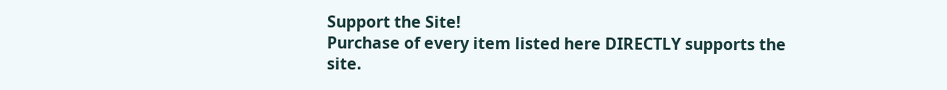Support the Site!
Purchase of every item listed here DIRECTLY supports the site.